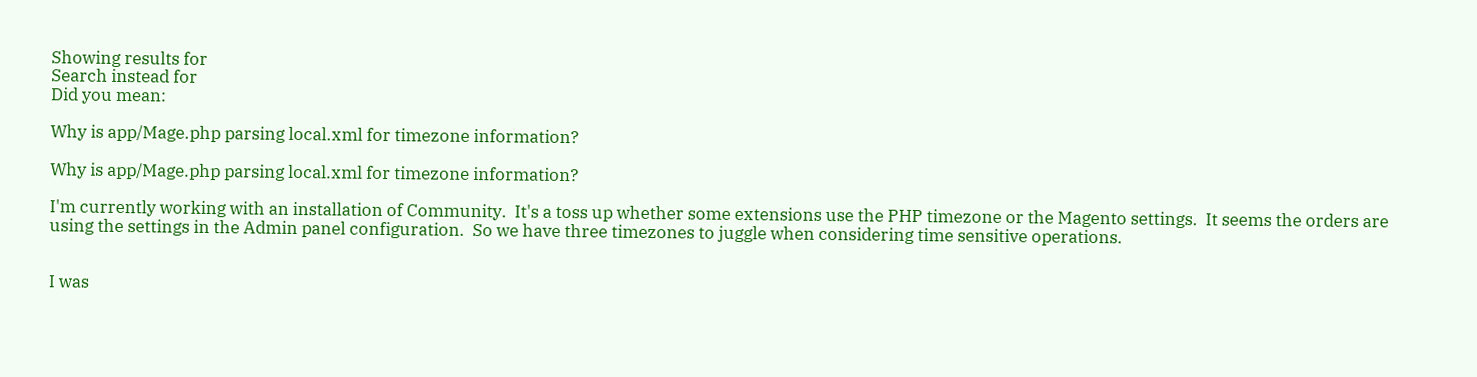Showing results for
Search instead for
Did you mean:

Why is app/Mage.php parsing local.xml for timezone information?

Why is app/Mage.php parsing local.xml for timezone information?

I'm currently working with an installation of Community.  It's a toss up whether some extensions use the PHP timezone or the Magento settings.  It seems the orders are using the settings in the Admin panel configuration.  So we have three timezones to juggle when considering time sensitive operations.


I was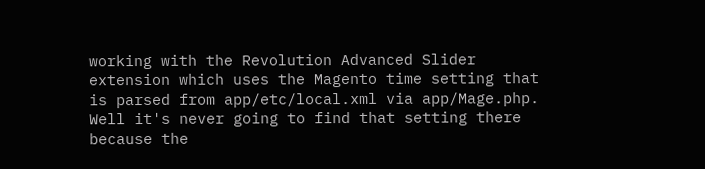working with the Revolution Advanced Slider extension which uses the Magento time setting that is parsed from app/etc/local.xml via app/Mage.php.  Well it's never going to find that setting there because the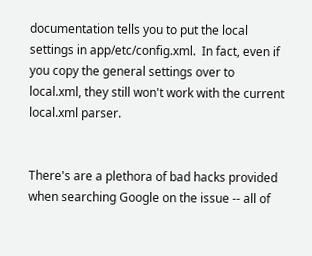documentation tells you to put the local settings in app/etc/config.xml.  In fact, even if you copy the general settings over to local.xml, they still won't work with the current local.xml parser.


There's are a plethora of bad hacks provided when searching Google on the issue -- all of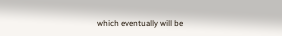which eventually will be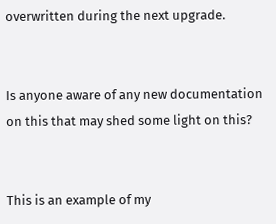overwritten during the next upgrade.


Is anyone aware of any new documentation on this that may shed some light on this?


This is an example of my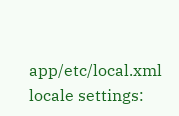app/etc/local.xml locale settings: